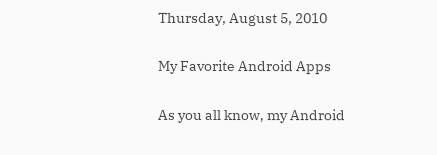Thursday, August 5, 2010

My Favorite Android Apps

As you all know, my Android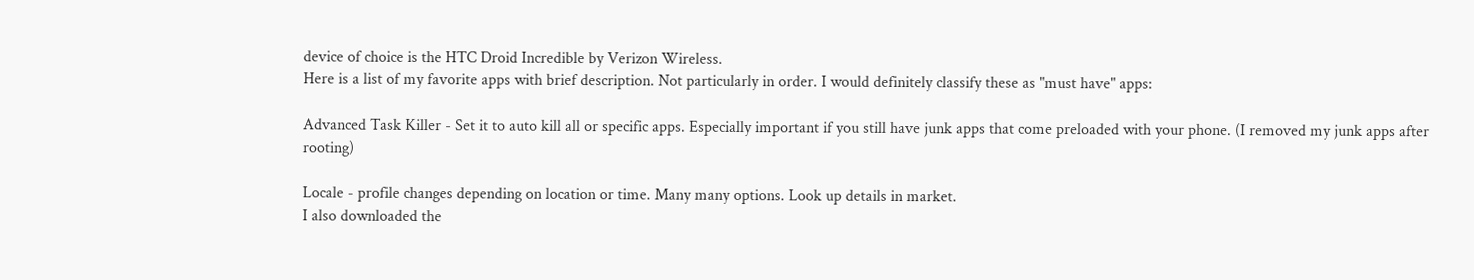device of choice is the HTC Droid Incredible by Verizon Wireless.
Here is a list of my favorite apps with brief description. Not particularly in order. I would definitely classify these as "must have" apps:

Advanced Task Killer - Set it to auto kill all or specific apps. Especially important if you still have junk apps that come preloaded with your phone. (I removed my junk apps after rooting)

Locale - profile changes depending on location or time. Many many options. Look up details in market.
I also downloaded the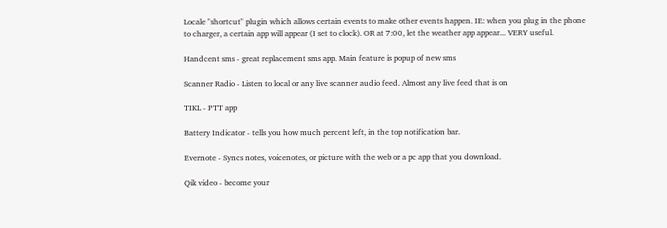Locale "shortcut" plugin which allows certain events to make other events happen. IE: when you plug in the phone to charger, a certain app will appear (I set to clock). OR at 7:00, let the weather app appear... VERY useful.

Handcent sms - great replacement sms app. Main feature is popup of new sms

Scanner Radio - Listen to local or any live scanner audio feed. Almost any live feed that is on

TIKL - PTT app

Battery Indicator - tells you how much percent left, in the top notification bar.

Evernote - Syncs notes, voicenotes, or picture with the web or a pc app that you download.

Qik video - become your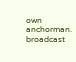own anchorman. broadcast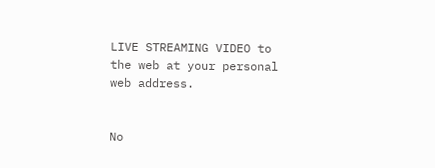LIVE STREAMING VIDEO to the web at your personal web address.


No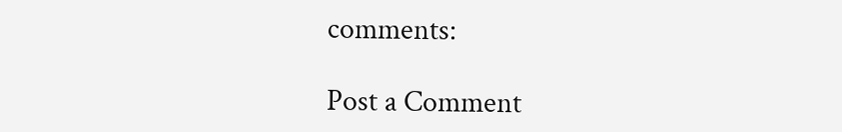comments:

Post a Comment